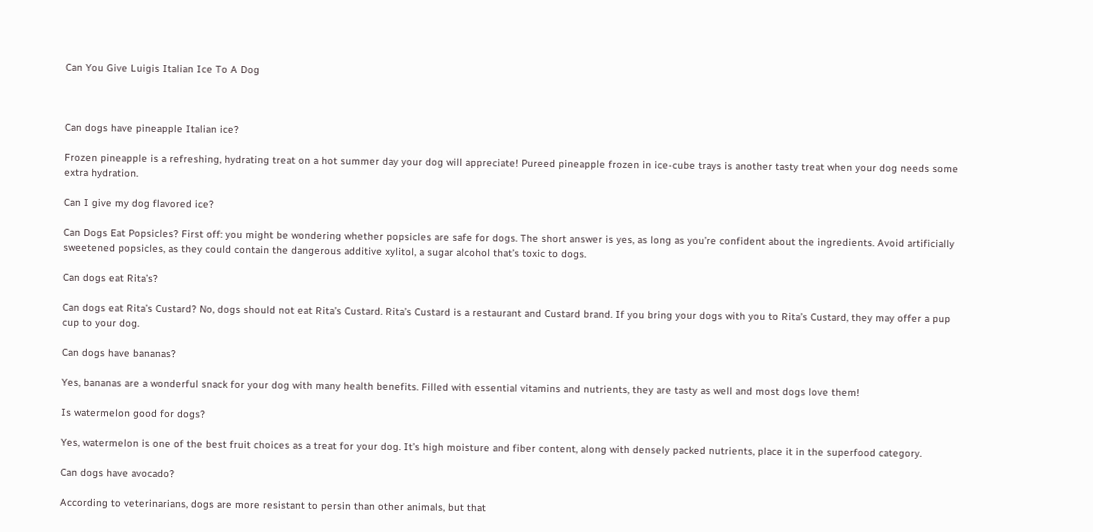Can You Give Luigis Italian Ice To A Dog



Can dogs have pineapple Italian ice?

Frozen pineapple is a refreshing, hydrating treat on a hot summer day your dog will appreciate! Pureed pineapple frozen in ice-cube trays is another tasty treat when your dog needs some extra hydration.

Can I give my dog flavored ice?

Can Dogs Eat Popsicles? First off: you might be wondering whether popsicles are safe for dogs. The short answer is yes, as long as you’re confident about the ingredients. Avoid artificially sweetened popsicles, as they could contain the dangerous additive xylitol, a sugar alcohol that’s toxic to dogs.

Can dogs eat Rita’s?

Can dogs eat Rita’s Custard? No, dogs should not eat Rita’s Custard. Rita’s Custard is a restaurant and Custard brand. If you bring your dogs with you to Rita’s Custard, they may offer a pup cup to your dog.

Can dogs have bananas?

Yes, bananas are a wonderful snack for your dog with many health benefits. Filled with essential vitamins and nutrients, they are tasty as well and most dogs love them!

Is watermelon good for dogs?

Yes, watermelon is one of the best fruit choices as a treat for your dog. It’s high moisture and fiber content, along with densely packed nutrients, place it in the superfood category.

Can dogs have avocado?

According to veterinarians, dogs are more resistant to persin than other animals, but that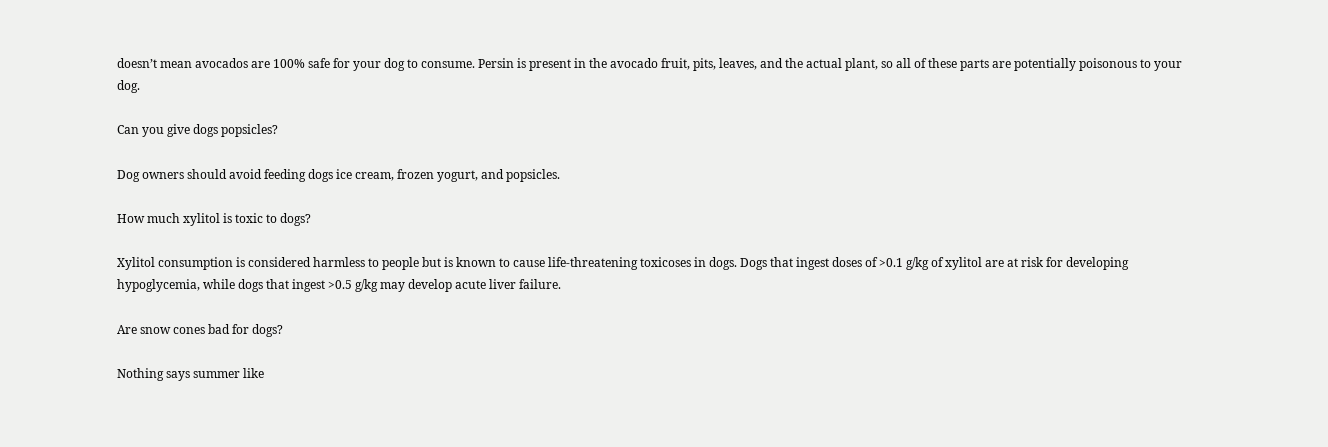doesn’t mean avocados are 100% safe for your dog to consume. Persin is present in the avocado fruit, pits, leaves, and the actual plant, so all of these parts are potentially poisonous to your dog.

Can you give dogs popsicles?

Dog owners should avoid feeding dogs ice cream, frozen yogurt, and popsicles.

How much xylitol is toxic to dogs?

Xylitol consumption is considered harmless to people but is known to cause life-threatening toxicoses in dogs. Dogs that ingest doses of >0.1 g/kg of xylitol are at risk for developing hypoglycemia, while dogs that ingest >0.5 g/kg may develop acute liver failure.

Are snow cones bad for dogs?

Nothing says summer like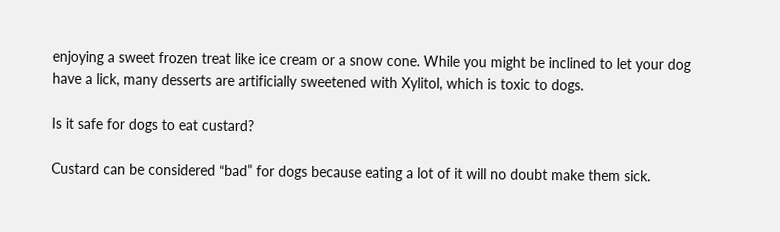enjoying a sweet frozen treat like ice cream or a snow cone. While you might be inclined to let your dog have a lick, many desserts are artificially sweetened with Xylitol, which is toxic to dogs.

Is it safe for dogs to eat custard?

Custard can be considered “bad” for dogs because eating a lot of it will no doubt make them sick.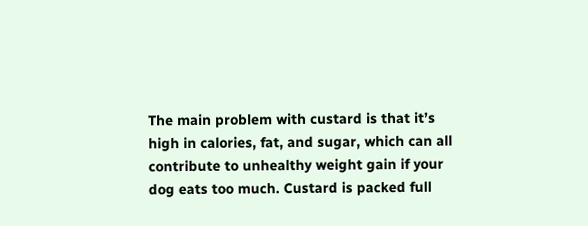The main problem with custard is that it’s high in calories, fat, and sugar, which can all contribute to unhealthy weight gain if your dog eats too much. Custard is packed full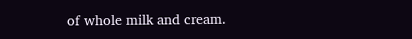of whole milk and cream.